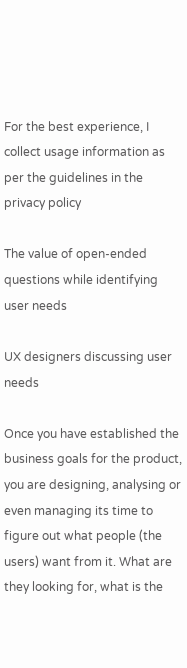For the best experience, I collect usage information as per the guidelines in the privacy policy

The value of open-ended questions while identifying user needs

UX designers discussing user needs

Once you have established the business goals for the product, you are designing, analysing or even managing its time to figure out what people (the users) want from it. What are they looking for, what is the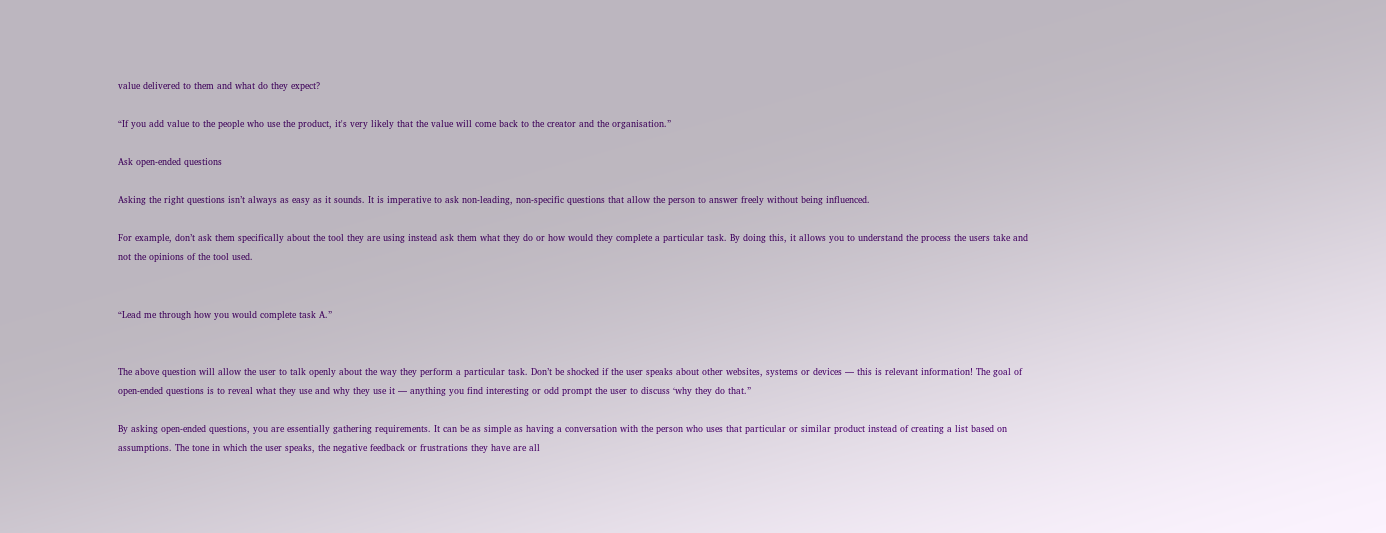value delivered to them and what do they expect?

“If you add value to the people who use the product, it's very likely that the value will come back to the creator and the organisation.”

Ask open-ended questions

Asking the right questions isn’t always as easy as it sounds. It is imperative to ask non-leading, non-specific questions that allow the person to answer freely without being influenced.

For example, don’t ask them specifically about the tool they are using instead ask them what they do or how would they complete a particular task. By doing this, it allows you to understand the process the users take and not the opinions of the tool used.


“Lead me through how you would complete task A.”


The above question will allow the user to talk openly about the way they perform a particular task. Don’t be shocked if the user speaks about other websites, systems or devices — this is relevant information! The goal of open-ended questions is to reveal what they use and why they use it — anything you find interesting or odd prompt the user to discuss ‘why they do that.”

By asking open-ended questions, you are essentially gathering requirements. It can be as simple as having a conversation with the person who uses that particular or similar product instead of creating a list based on assumptions. The tone in which the user speaks, the negative feedback or frustrations they have are all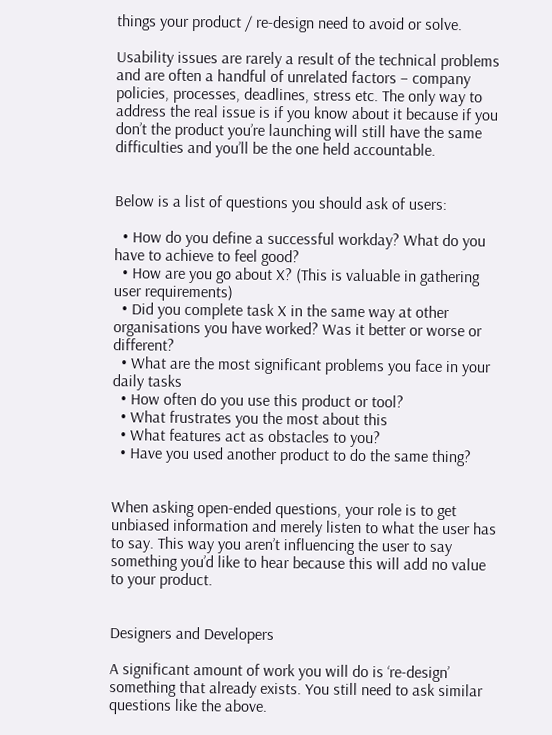things your product / re-design need to avoid or solve.

Usability issues are rarely a result of the technical problems and are often a handful of unrelated factors – company policies, processes, deadlines, stress etc. The only way to address the real issue is if you know about it because if you don’t the product you’re launching will still have the same difficulties and you’ll be the one held accountable.


Below is a list of questions you should ask of users:

  • How do you define a successful workday? What do you have to achieve to feel good?
  • How are you go about X? (This is valuable in gathering user requirements)
  • Did you complete task X in the same way at other organisations you have worked? Was it better or worse or different?
  • What are the most significant problems you face in your daily tasks
  • How often do you use this product or tool?
  • What frustrates you the most about this
  • What features act as obstacles to you?
  • Have you used another product to do the same thing?


When asking open-ended questions, your role is to get unbiased information and merely listen to what the user has to say. This way you aren’t influencing the user to say something you’d like to hear because this will add no value to your product.


Designers and Developers

A significant amount of work you will do is ‘re-design’ something that already exists. You still need to ask similar questions like the above.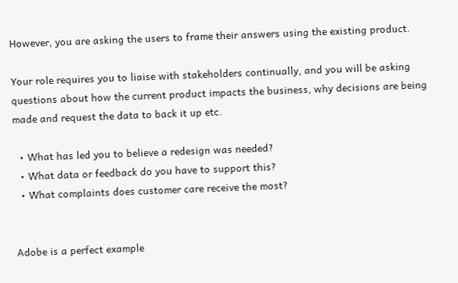However, you are asking the users to frame their answers using the existing product.

Your role requires you to liaise with stakeholders continually, and you will be asking questions about how the current product impacts the business, why decisions are being made and request the data to back it up etc.

  • What has led you to believe a redesign was needed?
  • What data or feedback do you have to support this?
  • What complaints does customer care receive the most?


Adobe is a perfect example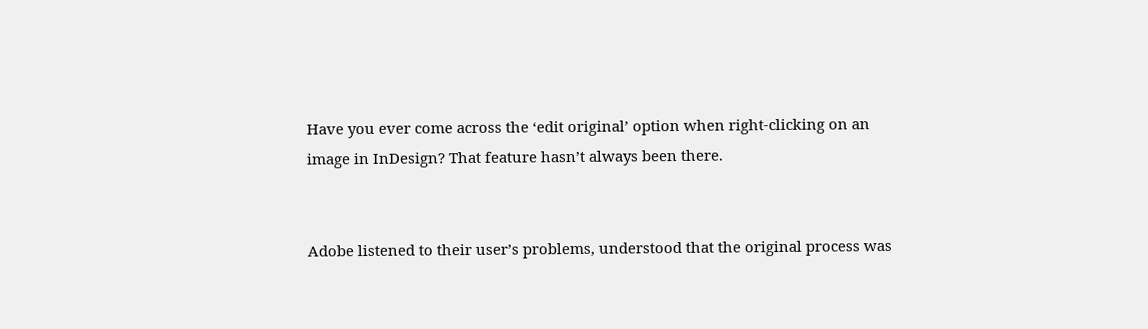Have you ever come across the ‘edit original’ option when right-clicking on an image in InDesign? That feature hasn’t always been there.


Adobe listened to their user’s problems, understood that the original process was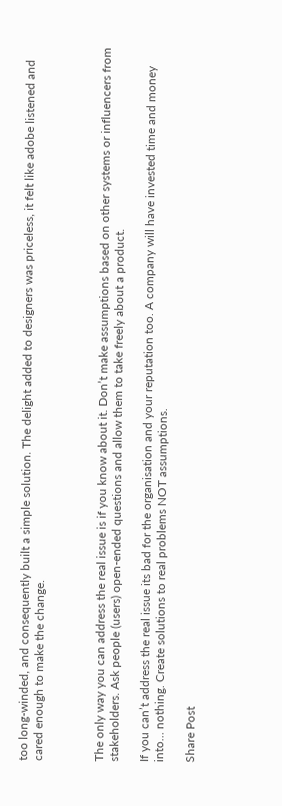too long-winded, and consequently built a simple solution. The delight added to designers was priceless, it felt like adobe listened and cared enough to make the change.



The only way you can address the real issue is if you know about it. Don’t make assumptions based on other systems or influencers from stakeholders. Ask people (users) open-ended questions and allow them to take freely about a product.

If you can’t address the real issue its bad for the organisation and your reputation too. A company will have invested time and money into… nothing. Create solutions to real problems NOT assumptions.

Share Post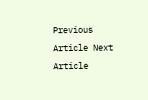Previous Article Next Article